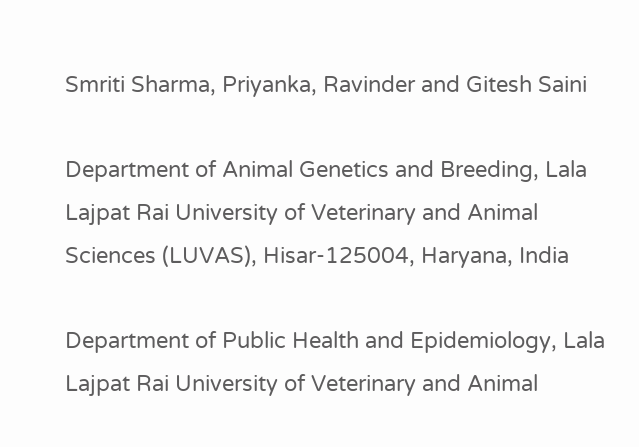Smriti Sharma, Priyanka, Ravinder and Gitesh Saini

Department of Animal Genetics and Breeding, Lala Lajpat Rai University of Veterinary and Animal Sciences (LUVAS), Hisar-125004, Haryana, India

Department of Public Health and Epidemiology, Lala Lajpat Rai University of Veterinary and Animal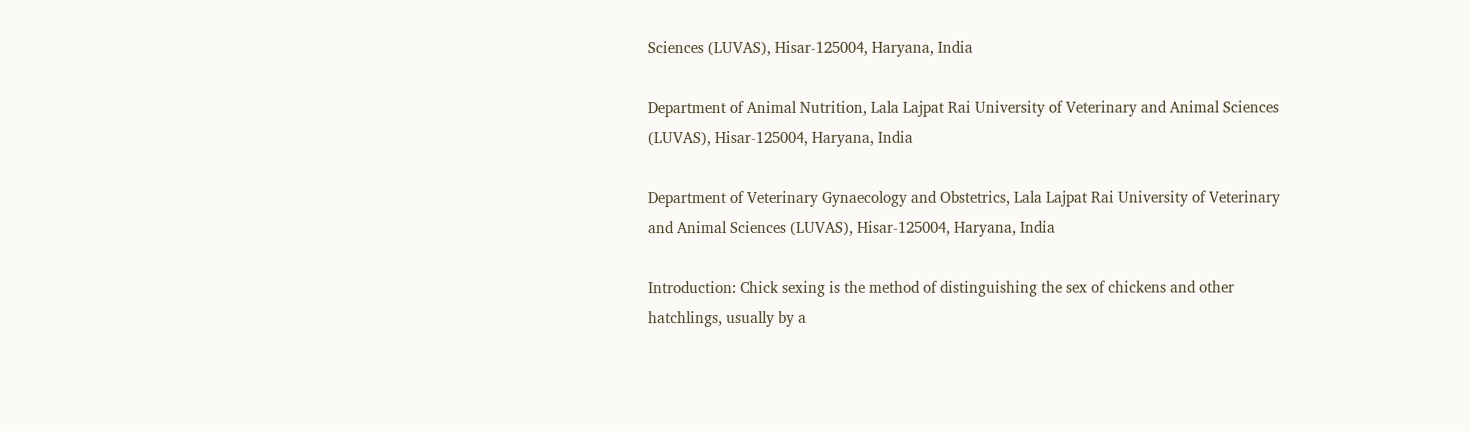Sciences (LUVAS), Hisar-125004, Haryana, India

Department of Animal Nutrition, Lala Lajpat Rai University of Veterinary and Animal Sciences (LUVAS), Hisar-125004, Haryana, India

Department of Veterinary Gynaecology and Obstetrics, Lala Lajpat Rai University of Veterinary and Animal Sciences (LUVAS), Hisar-125004, Haryana, India

Introduction: Chick sexing is the method of distinguishing the sex of chickens and other hatchlings, usually by a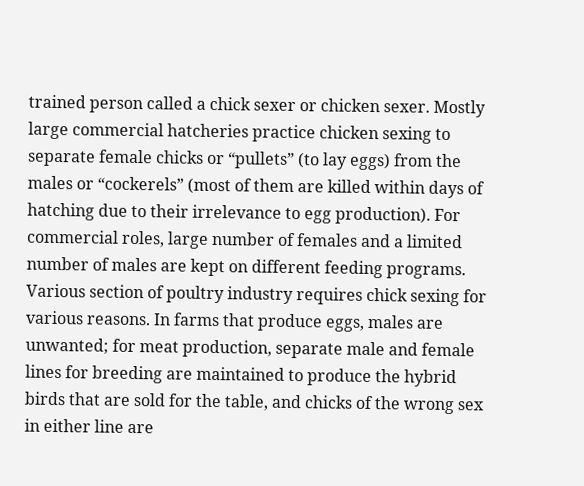trained person called a chick sexer or chicken sexer. Mostly large commercial hatcheries practice chicken sexing to separate female chicks or “pullets” (to lay eggs) from the males or “cockerels” (most of them are killed within days of hatching due to their irrelevance to egg production). For commercial roles, large number of females and a limited number of males are kept on different feeding programs. Various section of poultry industry requires chick sexing for various reasons. In farms that produce eggs, males are unwanted; for meat production, separate male and female lines for breeding are maintained to produce the hybrid birds that are sold for the table, and chicks of the wrong sex in either line are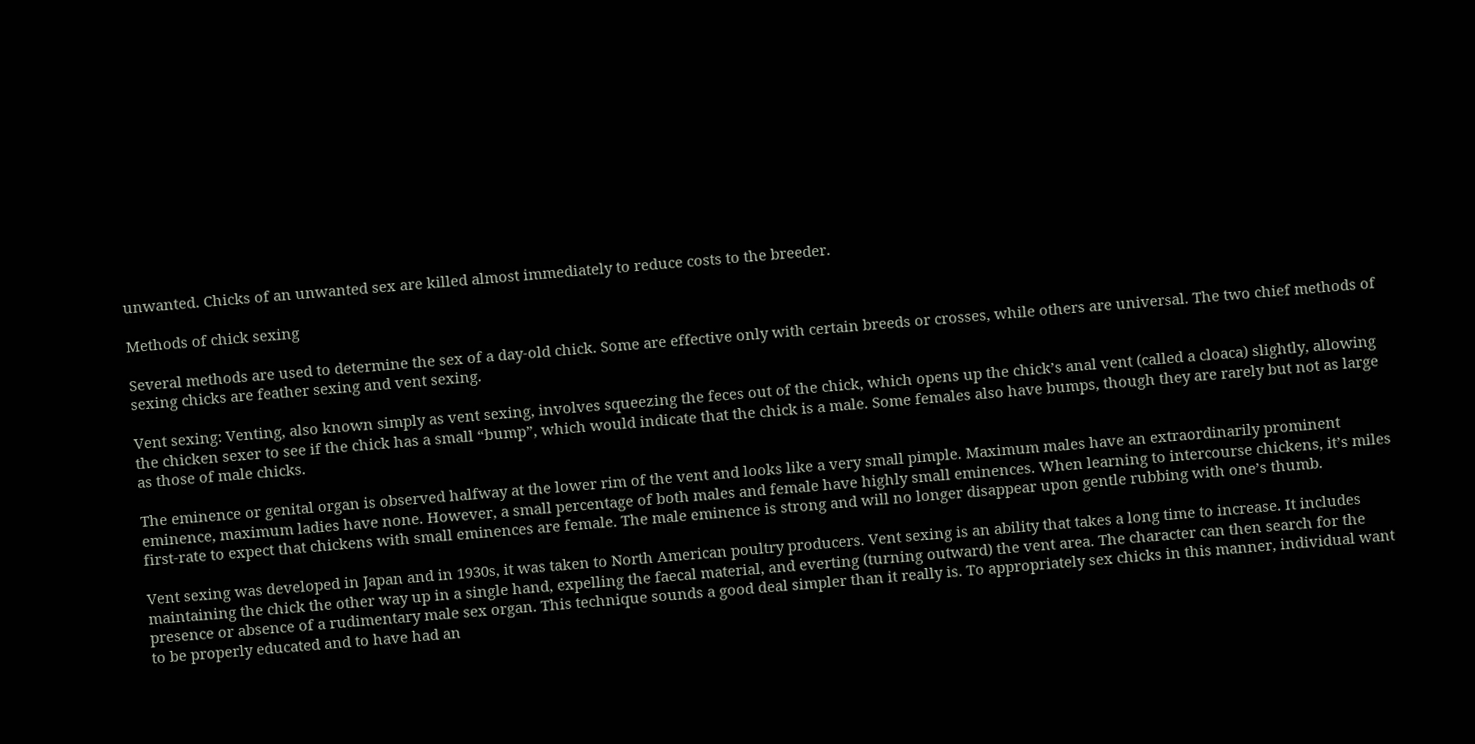unwanted. Chicks of an unwanted sex are killed almost immediately to reduce costs to the breeder.

Methods of chick sexing

Several methods are used to determine the sex of a day-old chick. Some are effective only with certain breeds or crosses, while others are universal. The two chief methods of sexing chicks are feather sexing and vent sexing.

Vent sexing: Venting, also known simply as vent sexing, involves squeezing the feces out of the chick, which opens up the chick’s anal vent (called a cloaca) slightly, allowing the chicken sexer to see if the chick has a small “bump”, which would indicate that the chick is a male. Some females also have bumps, though they are rarely but not as large as those of male chicks.

The eminence or genital organ is observed halfway at the lower rim of the vent and looks like a very small pimple. Maximum males have an extraordinarily prominent eminence, maximum ladies have none. However, a small percentage of both males and female have highly small eminences. When learning to intercourse chickens, it’s miles first-rate to expect that chickens with small eminences are female. The male eminence is strong and will no longer disappear upon gentle rubbing with one’s thumb.

Vent sexing was developed in Japan and in 1930s, it was taken to North American poultry producers. Vent sexing is an ability that takes a long time to increase. It includes maintaining the chick the other way up in a single hand, expelling the faecal material, and everting (turning outward) the vent area. The character can then search for the presence or absence of a rudimentary male sex organ. This technique sounds a good deal simpler than it really is. To appropriately sex chicks in this manner, individual want to be properly educated and to have had an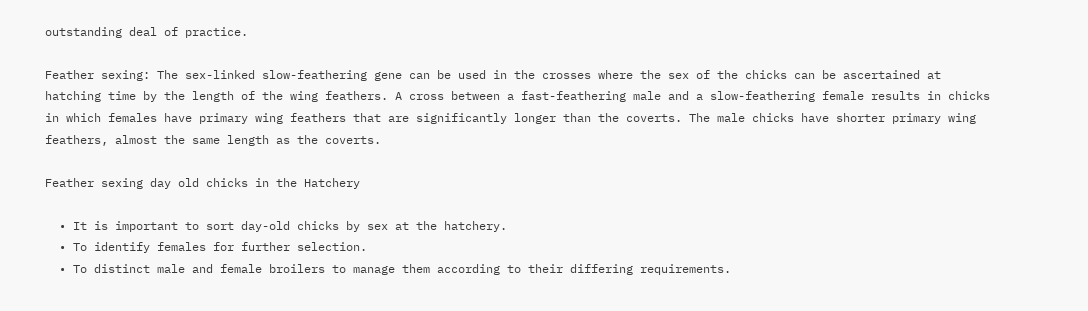outstanding deal of practice.

Feather sexing: The sex-linked slow-feathering gene can be used in the crosses where the sex of the chicks can be ascertained at hatching time by the length of the wing feathers. A cross between a fast-feathering male and a slow-feathering female results in chicks in which females have primary wing feathers that are significantly longer than the coverts. The male chicks have shorter primary wing feathers, almost the same length as the coverts.

Feather sexing day old chicks in the Hatchery

  • It is important to sort day-old chicks by sex at the hatchery.
  • To identify females for further selection.
  • To distinct male and female broilers to manage them according to their differing requirements.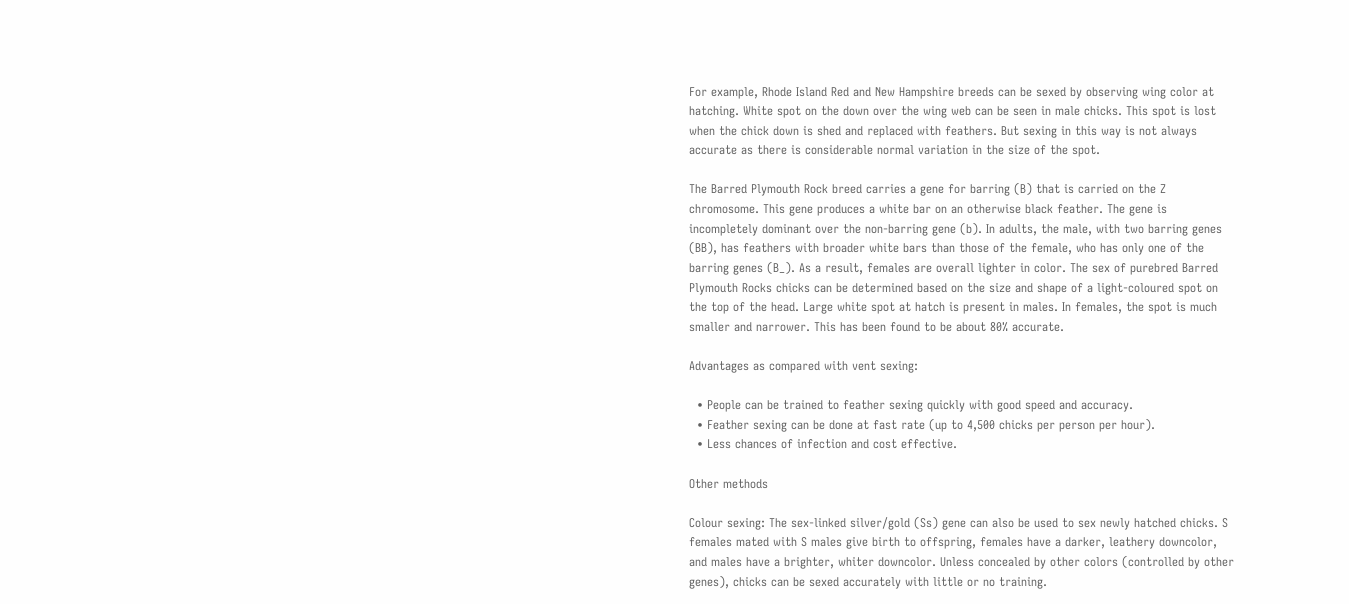For example, Rhode Island Red and New Hampshire breeds can be sexed by observing wing color at hatching. White spot on the down over the wing web can be seen in male chicks. This spot is lost when the chick down is shed and replaced with feathers. But sexing in this way is not always accurate as there is considerable normal variation in the size of the spot.

The Barred Plymouth Rock breed carries a gene for barring (B) that is carried on the Z chromosome. This gene produces a white bar on an otherwise black feather. The gene is incompletely dominant over the non-barring gene (b). In adults, the male, with two barring genes (BB), has feathers with broader white bars than those of the female, who has only one of the barring genes (B_). As a result, females are overall lighter in color. The sex of purebred Barred Plymouth Rocks chicks can be determined based on the size and shape of a light-coloured spot on the top of the head. Large white spot at hatch is present in males. In females, the spot is much smaller and narrower. This has been found to be about 80% accurate.

Advantages as compared with vent sexing:

  • People can be trained to feather sexing quickly with good speed and accuracy.
  • Feather sexing can be done at fast rate (up to 4,500 chicks per person per hour).
  • Less chances of infection and cost effective.

Other methods

Colour sexing: The sex-linked silver/gold (Ss) gene can also be used to sex newly hatched chicks. S females mated with S males give birth to offspring, females have a darker, leathery downcolor, and males have a brighter, whiter downcolor. Unless concealed by other colors (controlled by other genes), chicks can be sexed accurately with little or no training.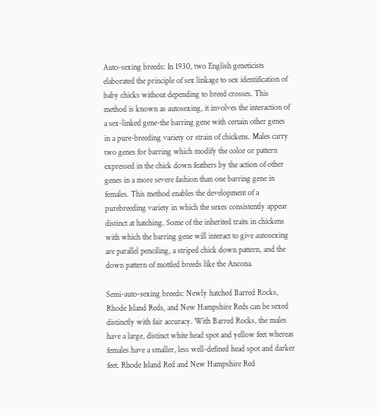Auto-sexing breeds: In 1930, two English geneticists elaborated the principle of sex linkage to sex identification of baby chicks without depending to breed crosses. This method is known as autosexing, it involves the interaction of a sex-linked gene-the barring gene with certain other genes in a pure-breeding variety or strain of chickens. Males carry two genes for barring which modify the color or pattern expressed in the chick down feathers by the action of other genes in a more severe fashion than one barring gene in females. This method enables the development of a purebreeding variety in which the sexes consistently appear distinct at hatching. Some of the inherited traits in chickens with which the barring gene will interact to give autosexing are parallel penciling, a striped chick down pattern, and the down pattern of mottled breeds like the Ancona.

Semi-auto-sexing breeds: Newly hatched Barred Rocks, Rhode Island Reds, and New Hampshire Reds can be sexed distinctly with fair accuracy. With Barred Rocks, the males have a large, distinct white head spot and yellow feet whereas females have a smaller, less well-defined head spot and darker feet. Rhode Island Red and New Hampshire Red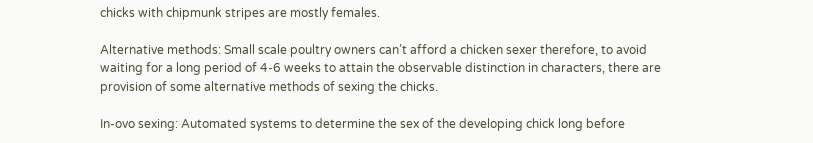chicks with chipmunk stripes are mostly females.

Alternative methods: Small scale poultry owners can’t afford a chicken sexer therefore, to avoid waiting for a long period of 4-6 weeks to attain the observable distinction in characters, there are provision of some alternative methods of sexing the chicks.

In-ovo sexing: Automated systems to determine the sex of the developing chick long before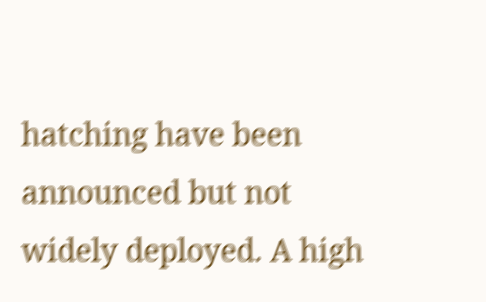hatching have been announced but not widely deployed. A high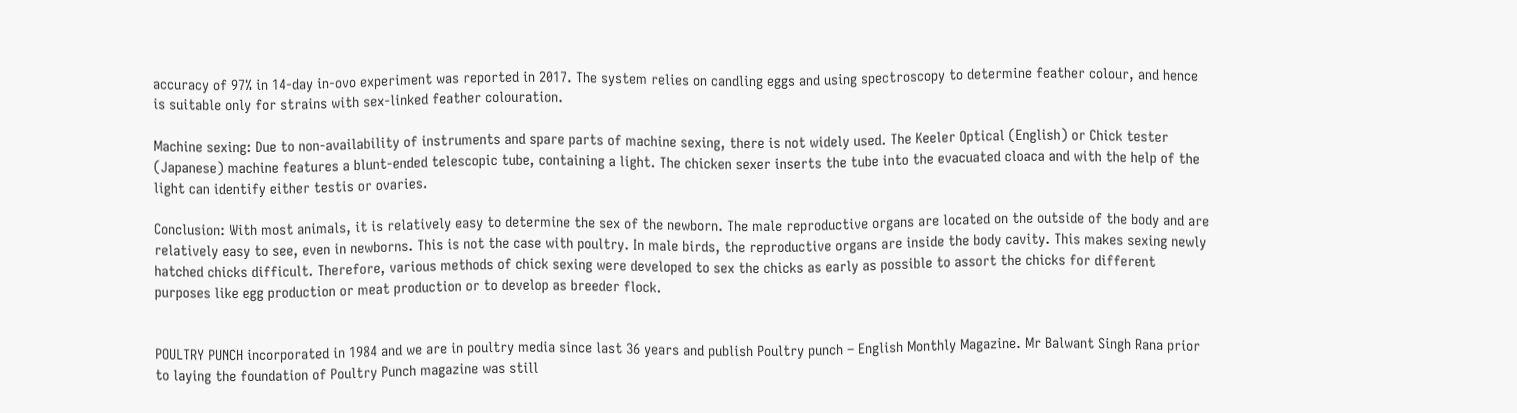accuracy of 97% in 14-day in-ovo experiment was reported in 2017. The system relies on candling eggs and using spectroscopy to determine feather colour, and hence is suitable only for strains with sex-linked feather colouration.

Machine sexing: Due to non-availability of instruments and spare parts of machine sexing, there is not widely used. The Keeler Optical (English) or Chick tester (Japanese) machine features a blunt-ended telescopic tube, containing a light. The chicken sexer inserts the tube into the evacuated cloaca and with the help of the light can identify either testis or ovaries.

Conclusion: With most animals, it is relatively easy to determine the sex of the newborn. The male reproductive organs are located on the outside of the body and are relatively easy to see, even in newborns. This is not the case with poultry. In male birds, the reproductive organs are inside the body cavity. This makes sexing newly hatched chicks difficult. Therefore, various methods of chick sexing were developed to sex the chicks as early as possible to assort the chicks for different purposes like egg production or meat production or to develop as breeder flock.


POULTRY PUNCH incorporated in 1984 and we are in poultry media since last 36 years and publish Poultry punch – English Monthly Magazine. Mr Balwant Singh Rana prior to laying the foundation of Poultry Punch magazine was still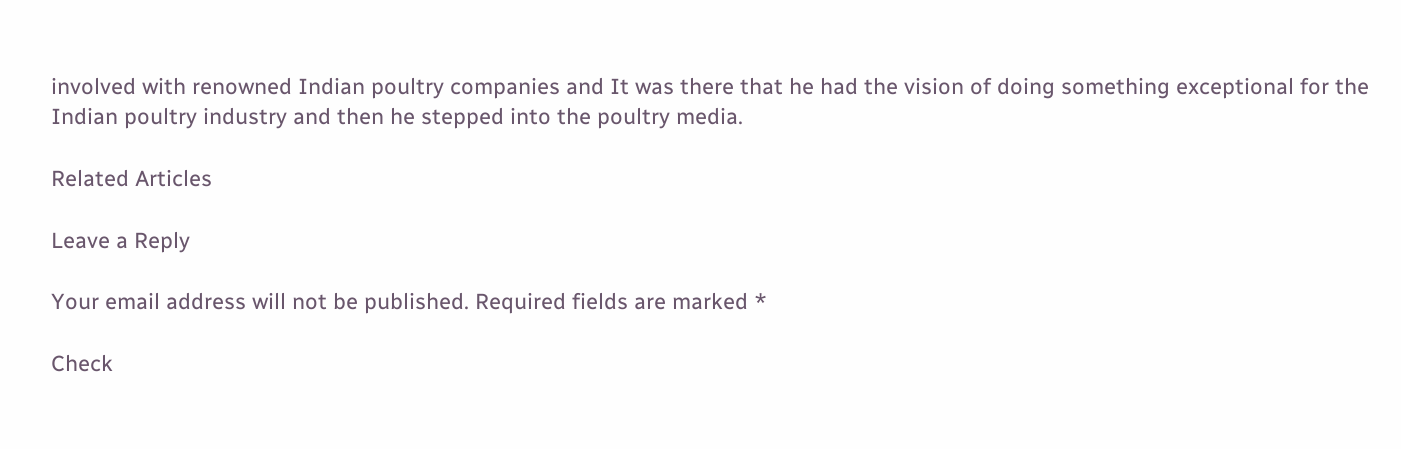involved with renowned Indian poultry companies and It was there that he had the vision of doing something exceptional for the Indian poultry industry and then he stepped into the poultry media.

Related Articles

Leave a Reply

Your email address will not be published. Required fields are marked *

Check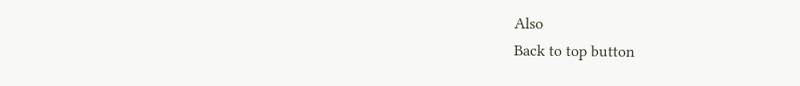Also
Back to top button